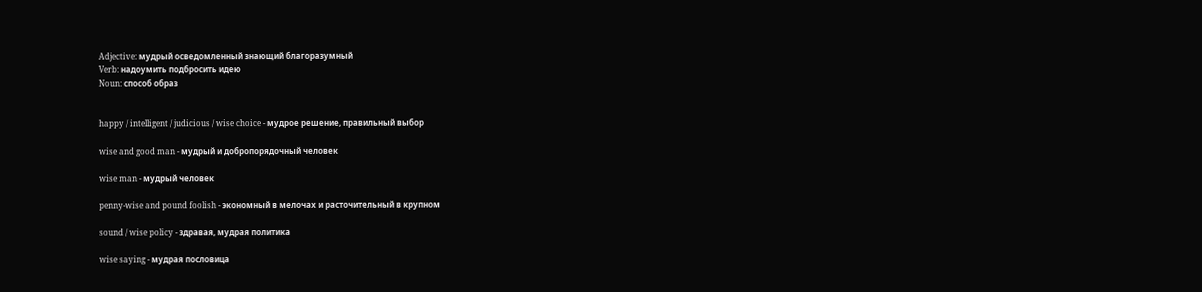Adjective: мудрый осведомленный знающий благоразумный
Verb: надоумить подбросить идею
Noun: способ образ


happy / intelligent / judicious / wise choice - мудрое решение, правильный выбор

wise and good man - мудрый и добропорядочный человек

wise man - мудрый человек

penny-wise and pound foolish - экономный в мелочах и расточительный в крупном

sound / wise policy - здравая, мудрая политика

wise saying - мудрая пословица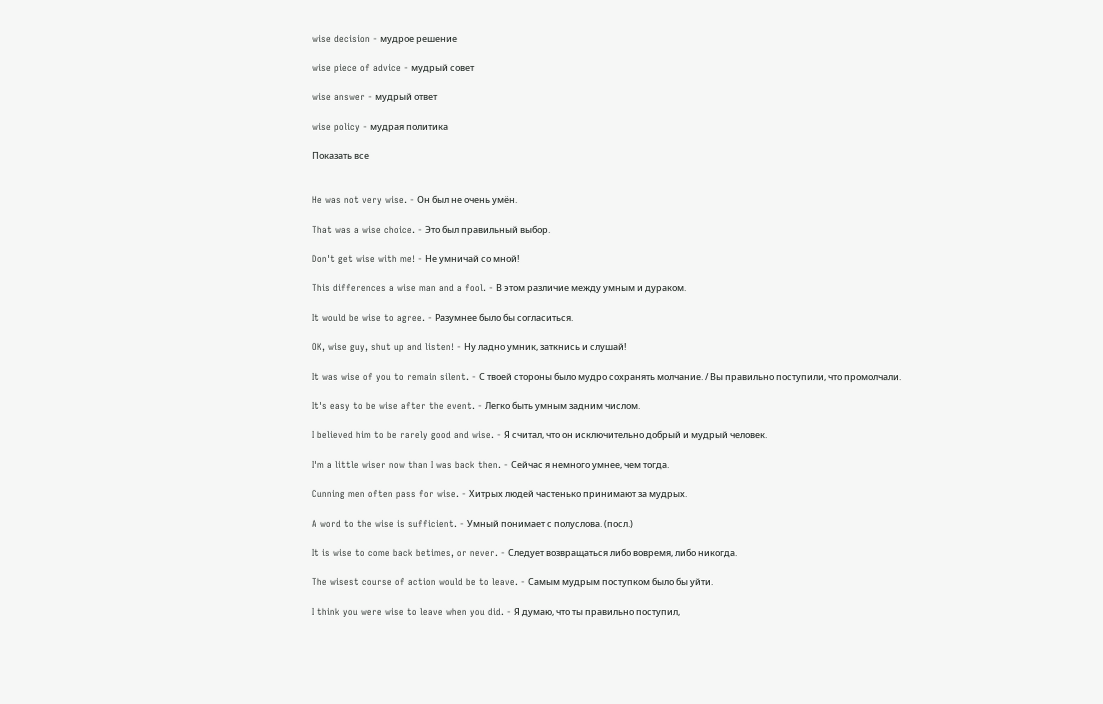wise decision - мудрое решение

wise piece of advice - мудрый совет

wise answer - мудрый ответ

wise policy - мудрая политика

Показать все


He was not very wise. - Он был не очень умён.

That was a wise choice. - Это был правильный выбор.

Don't get wise with me! - Не умничай со мной!

This differences a wise man and a fool. - В этом различие между умным и дураком.

It would be wise to agree. - Разумнее было бы согласиться.

OK, wise guy, shut up and listen! - Ну ладно умник, заткнись и слушай!

It was wise of you to remain silent. - С твоей стороны было мудро сохранять молчание. / Вы правильно поступили, что промолчали.

It's easy to be wise after the event. - Легко быть умным задним числом.

I believed him to be rarely good and wise. - Я считал, что он исключительно добрый и мудрый человек.

I'm a little wiser now than I was back then. - Сейчас я немного умнее, чем тогда.

Cunning men often pass for wise. - Хитрых людей частенько принимают за мудрых.

A word to the wise is sufficient. - Умный понимает с полуслова. (посл.)

It is wise to come back betimes, or never. - Следует возвращаться либо вовремя, либо никогда.

The wisest course of action would be to leave. - Самым мудрым поступком было бы уйти.

I think you were wise to leave when you did. - Я думаю, что ты правильно поступил,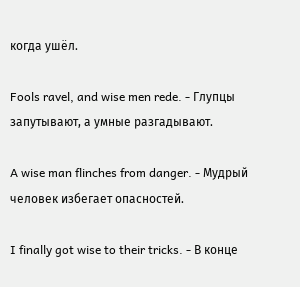когда ушёл.

Fools ravel, and wise men rede. - Глупцы запутывают, а умные разгадывают.

A wise man flinches from danger. - Мудрый человек избегает опасностей.

I finally got wise to their tricks. - В конце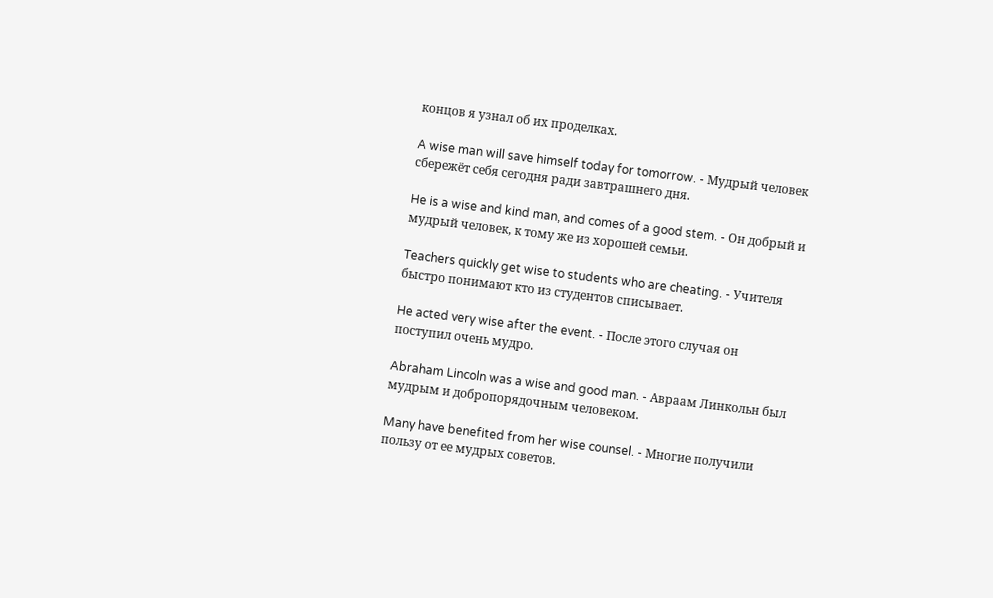концов я узнал об их проделках.

A wise man will save himself today for tomorrow. - Мудрый человек сбережёт себя сегодня ради завтрашнего дня.

He is a wise and kind man, and comes of a good stem. - Он добрый и мудрый человек, к тому же из хорошей семьи.

Teachers quickly get wise to students who are cheating. - Учителя быстро понимают кто из студентов списывает.

He acted very wise after the event. - После этого случая он поступил очень мудро.

Abraham Lincoln was a wise and good man. - Авраам Линкольн был мудрым и добропорядочным человеком.

Many have benefited from her wise counsel. - Многие получили пользу от ее мудрых советов.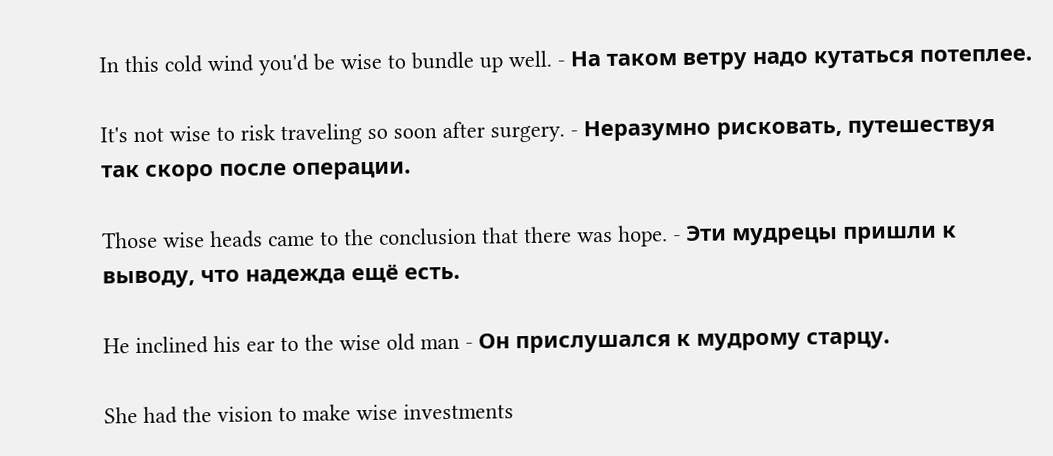In this cold wind you'd be wise to bundle up well. - На таком ветру надо кутаться потеплее.

It's not wise to risk traveling so soon after surgery. - Неразумно рисковать, путешествуя так скоро после операции.

Those wise heads came to the conclusion that there was hope. - Эти мудрецы пришли к выводу, что надежда ещё есть.

He inclined his ear to the wise old man - Он прислушался к мудрому старцу.

She had the vision to make wise investments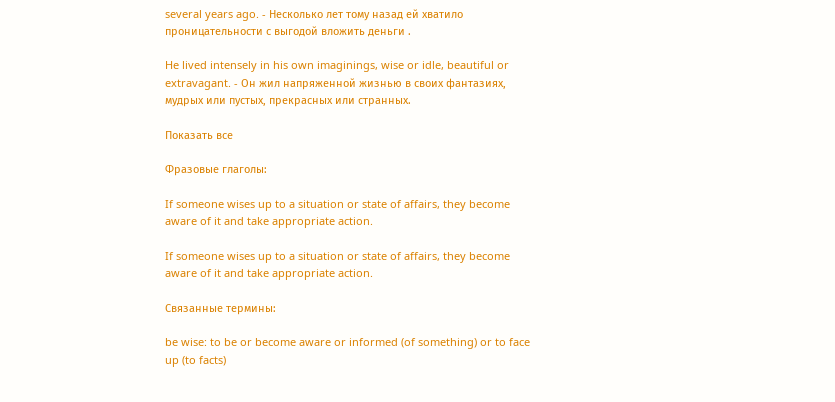several years ago. - Несколько лет тому назад ей хватило проницательности с выгодой вложить деньги .

He lived intensely in his own imaginings, wise or idle, beautiful or extravagant. - Он жил напряженной жизнью в своих фантазиях, мудрых или пустых, прекрасных или странных.

Показать все

Фразовые глаголы:

If someone wises up to a situation or state of affairs, they become aware of it and take appropriate action.

If someone wises up to a situation or state of affairs, they become aware of it and take appropriate action.

Связанные термины:

be wise: to be or become aware or informed (of something) or to face up (to facts)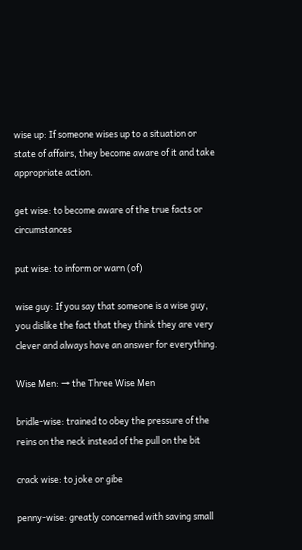wise up: If someone wises up to a situation or state of affairs, they become aware of it and take appropriate action.

get wise: to become aware of the true facts or circumstances

put wise: to inform or warn (of)

wise guy: If you say that someone is a wise guy, you dislike the fact that they think they are very clever and always have an answer for everything.

Wise Men: → the Three Wise Men

bridle-wise: trained to obey the pressure of the reins on the neck instead of the pull on the bit

crack wise: to joke or gibe

penny-wise: greatly concerned with saving small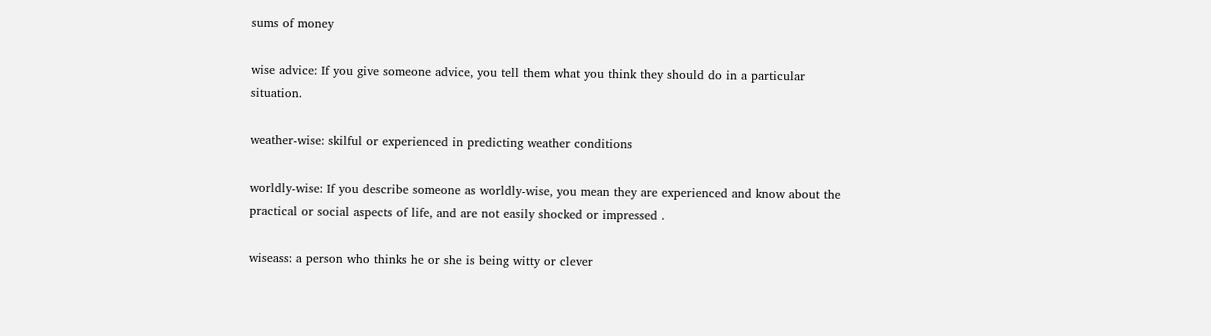sums of money

wise advice: If you give someone advice, you tell them what you think they should do in a particular situation.

weather-wise: skilful or experienced in predicting weather conditions

worldly-wise: If you describe someone as worldly-wise, you mean they are experienced and know about the practical or social aspects of life, and are not easily shocked or impressed .

wiseass: a person who thinks he or she is being witty or clever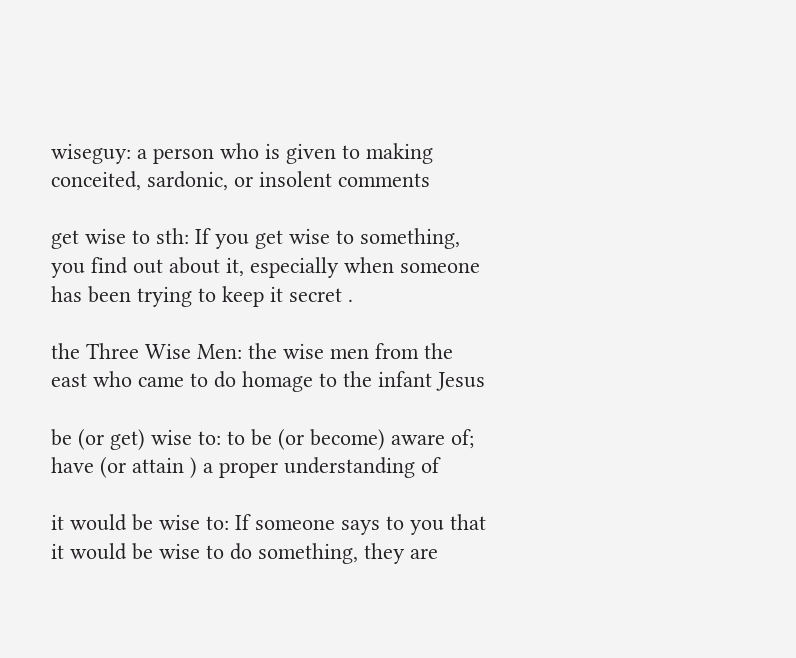wiseguy: a person who is given to making conceited, sardonic, or insolent comments

get wise to sth: If you get wise to something, you find out about it, especially when someone has been trying to keep it secret .

the Three Wise Men: the wise men from the east who came to do homage to the infant Jesus

be (or get) wise to: to be (or become) aware of; have (or attain ) a proper understanding of

it would be wise to: If someone says to you that it would be wise to do something, they are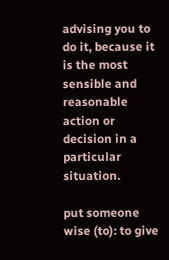advising you to do it, because it is the most sensible and reasonable action or decision in a particular situation.

put someone wise (to): to give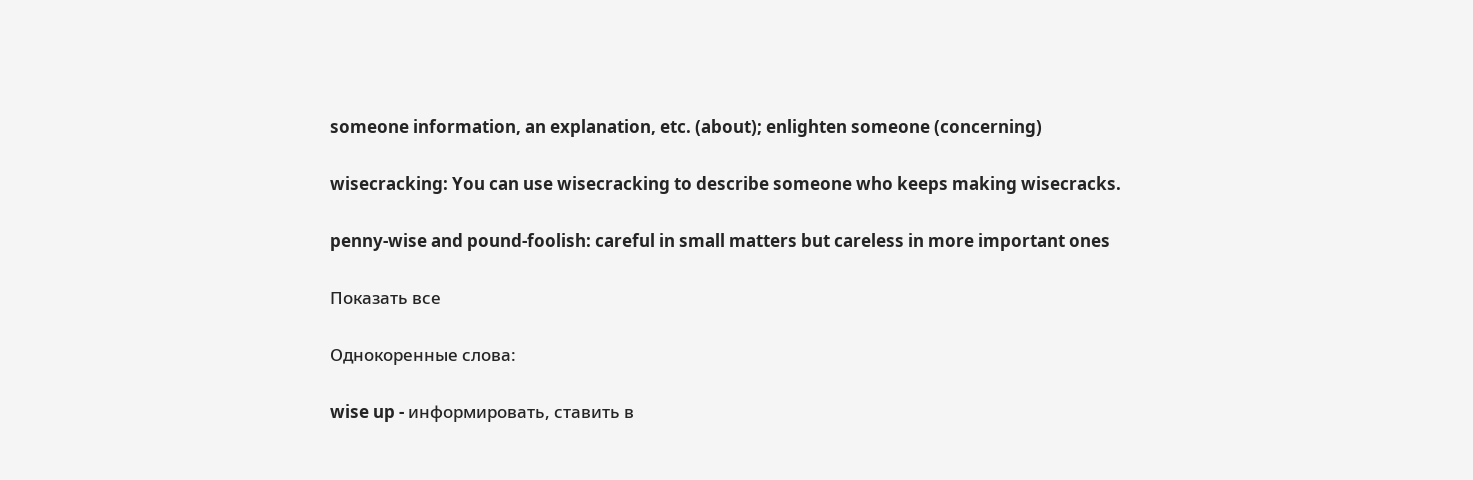someone information, an explanation, etc. (about); enlighten someone (concerning)

wisecracking: You can use wisecracking to describe someone who keeps making wisecracks.

penny-wise and pound-foolish: careful in small matters but careless in more important ones

Показать все

Однокоренные слова:

wise up - информировать, ставить в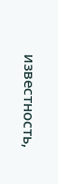известность,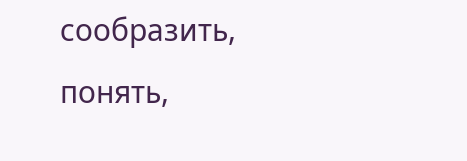сообразить, понять,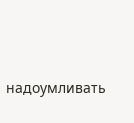надоумливать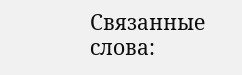Связанные слова: